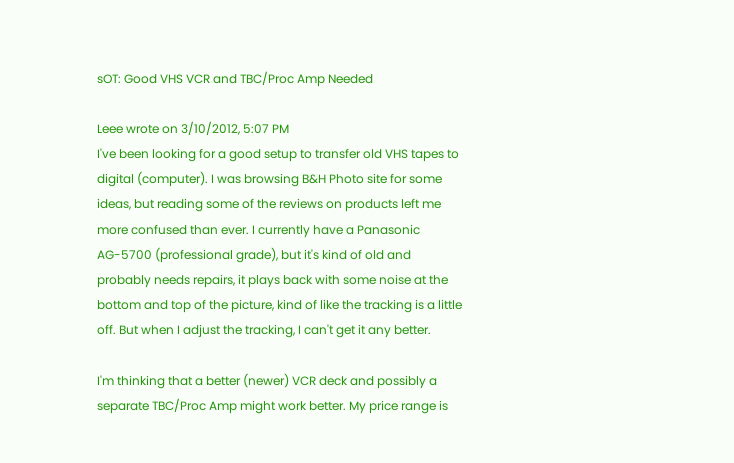sOT: Good VHS VCR and TBC/Proc Amp Needed

Leee wrote on 3/10/2012, 5:07 PM
I've been looking for a good setup to transfer old VHS tapes to digital (computer). I was browsing B&H Photo site for some ideas, but reading some of the reviews on products left me more confused than ever. I currently have a Panasonic AG-5700 (professional grade), but it's kind of old and probably needs repairs, it plays back with some noise at the bottom and top of the picture, kind of like the tracking is a little off. But when I adjust the tracking, I can't get it any better.

I'm thinking that a better (newer) VCR deck and possibly a separate TBC/Proc Amp might work better. My price range is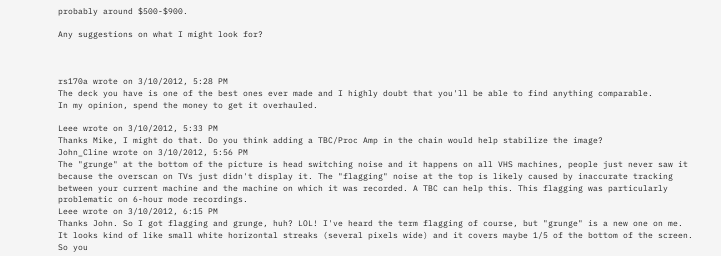probably around $500-$900.

Any suggestions on what I might look for?



rs170a wrote on 3/10/2012, 5:28 PM
The deck you have is one of the best ones ever made and I highly doubt that you'll be able to find anything comparable.
In my opinion, spend the money to get it overhauled.

Leee wrote on 3/10/2012, 5:33 PM
Thanks Mike, I might do that. Do you think adding a TBC/Proc Amp in the chain would help stabilize the image?
John_Cline wrote on 3/10/2012, 5:56 PM
The "grunge" at the bottom of the picture is head switching noise and it happens on all VHS machines, people just never saw it because the overscan on TVs just didn't display it. The "flagging" noise at the top is likely caused by inaccurate tracking between your current machine and the machine on which it was recorded. A TBC can help this. This flagging was particularly problematic on 6-hour mode recordings.
Leee wrote on 3/10/2012, 6:15 PM
Thanks John. So I got flagging and grunge, huh? LOL! I've heard the term flagging of course, but "grunge" is a new one on me. It looks kind of like small white horizontal streaks (several pixels wide) and it covers maybe 1/5 of the bottom of the screen. So you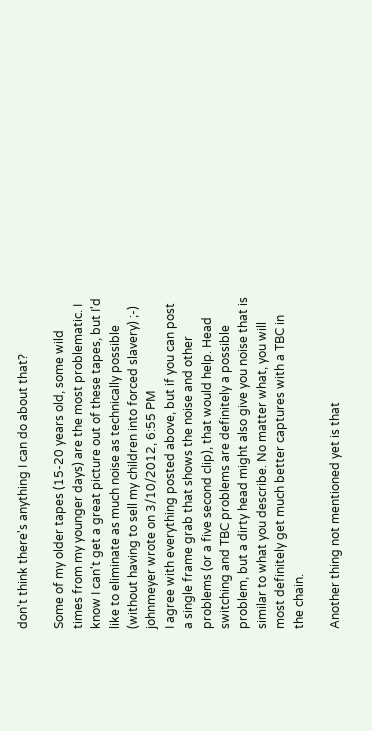don't think there's anything I can do about that?

Some of my older tapes (15-20 years old, some wild times from my younger days) are the most problematic. I know I can't get a great picture out of these tapes, but I'd like to eliminate as much noise as technically possible (without having to sell my children into forced slavery) ;-)
johnmeyer wrote on 3/10/2012, 6:55 PM
I agree with everything posted above, but if you can post a single frame grab that shows the noise and other problems (or a five second clip), that would help. Head switching and TBC problems are definitely a possible problem, but a dirty head might also give you noise that is similar to what you describe. No matter what, you will most definitely get much better captures with a TBC in the chain.

Another thing not mentioned yet is that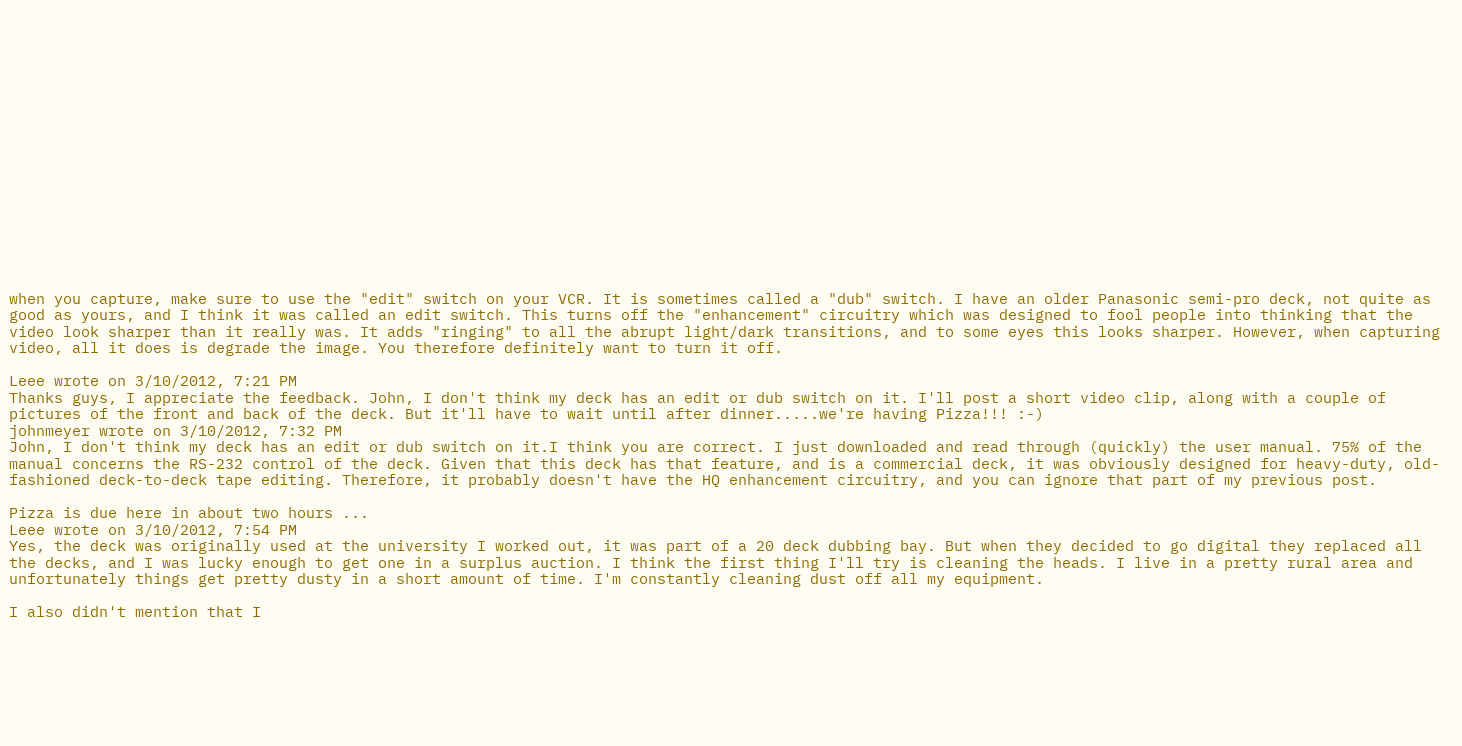when you capture, make sure to use the "edit" switch on your VCR. It is sometimes called a "dub" switch. I have an older Panasonic semi-pro deck, not quite as good as yours, and I think it was called an edit switch. This turns off the "enhancement" circuitry which was designed to fool people into thinking that the video look sharper than it really was. It adds "ringing" to all the abrupt light/dark transitions, and to some eyes this looks sharper. However, when capturing video, all it does is degrade the image. You therefore definitely want to turn it off.

Leee wrote on 3/10/2012, 7:21 PM
Thanks guys, I appreciate the feedback. John, I don't think my deck has an edit or dub switch on it. I'll post a short video clip, along with a couple of pictures of the front and back of the deck. But it'll have to wait until after dinner.....we're having Pizza!!! :-)
johnmeyer wrote on 3/10/2012, 7:32 PM
John, I don't think my deck has an edit or dub switch on it.I think you are correct. I just downloaded and read through (quickly) the user manual. 75% of the manual concerns the RS-232 control of the deck. Given that this deck has that feature, and is a commercial deck, it was obviously designed for heavy-duty, old-fashioned deck-to-deck tape editing. Therefore, it probably doesn't have the HQ enhancement circuitry, and you can ignore that part of my previous post.

Pizza is due here in about two hours ...
Leee wrote on 3/10/2012, 7:54 PM
Yes, the deck was originally used at the university I worked out, it was part of a 20 deck dubbing bay. But when they decided to go digital they replaced all the decks, and I was lucky enough to get one in a surplus auction. I think the first thing I'll try is cleaning the heads. I live in a pretty rural area and unfortunately things get pretty dusty in a short amount of time. I'm constantly cleaning dust off all my equipment.

I also didn't mention that I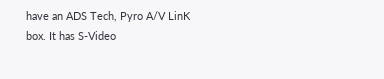have an ADS Tech, Pyro A/V LinK box. It has S-Video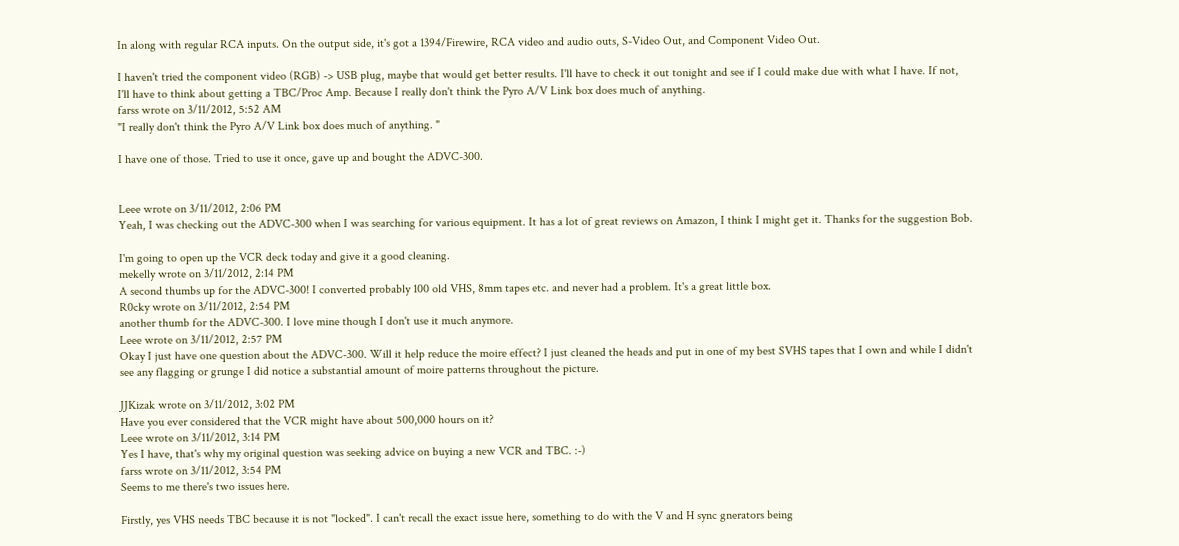In along with regular RCA inputs. On the output side, it's got a 1394/Firewire, RCA video and audio outs, S-Video Out, and Component Video Out.

I haven't tried the component video (RGB) -> USB plug, maybe that would get better results. I'll have to check it out tonight and see if I could make due with what I have. If not, I'll have to think about getting a TBC/Proc Amp. Because I really don't think the Pyro A/V Link box does much of anything.
farss wrote on 3/11/2012, 5:52 AM
"I really don't think the Pyro A/V Link box does much of anything. "

I have one of those. Tried to use it once, gave up and bought the ADVC-300.


Leee wrote on 3/11/2012, 2:06 PM
Yeah, I was checking out the ADVC-300 when I was searching for various equipment. It has a lot of great reviews on Amazon, I think I might get it. Thanks for the suggestion Bob.

I'm going to open up the VCR deck today and give it a good cleaning.
mekelly wrote on 3/11/2012, 2:14 PM
A second thumbs up for the ADVC-300! I converted probably 100 old VHS, 8mm tapes etc. and never had a problem. It's a great little box.
R0cky wrote on 3/11/2012, 2:54 PM
another thumb for the ADVC-300. I love mine though I don't use it much anymore.
Leee wrote on 3/11/2012, 2:57 PM
Okay I just have one question about the ADVC-300. Will it help reduce the moire effect? I just cleaned the heads and put in one of my best SVHS tapes that I own and while I didn't see any flagging or grunge I did notice a substantial amount of moire patterns throughout the picture.

JJKizak wrote on 3/11/2012, 3:02 PM
Have you ever considered that the VCR might have about 500,000 hours on it?
Leee wrote on 3/11/2012, 3:14 PM
Yes I have, that's why my original question was seeking advice on buying a new VCR and TBC. :-)
farss wrote on 3/11/2012, 3:54 PM
Seems to me there's two issues here.

Firstly, yes VHS needs TBC because it is not "locked". I can't recall the exact issue here, something to do with the V and H sync gnerators being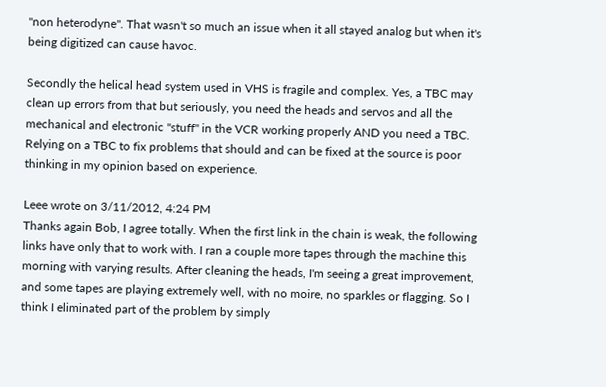"non heterodyne". That wasn't so much an issue when it all stayed analog but when it's being digitized can cause havoc.

Secondly the helical head system used in VHS is fragile and complex. Yes, a TBC may clean up errors from that but seriously, you need the heads and servos and all the mechanical and electronic "stuff" in the VCR working properly AND you need a TBC. Relying on a TBC to fix problems that should and can be fixed at the source is poor thinking in my opinion based on experience.

Leee wrote on 3/11/2012, 4:24 PM
Thanks again Bob, I agree totally. When the first link in the chain is weak, the following links have only that to work with. I ran a couple more tapes through the machine this morning with varying results. After cleaning the heads, I'm seeing a great improvement, and some tapes are playing extremely well, with no moire, no sparkles or flagging. So I think I eliminated part of the problem by simply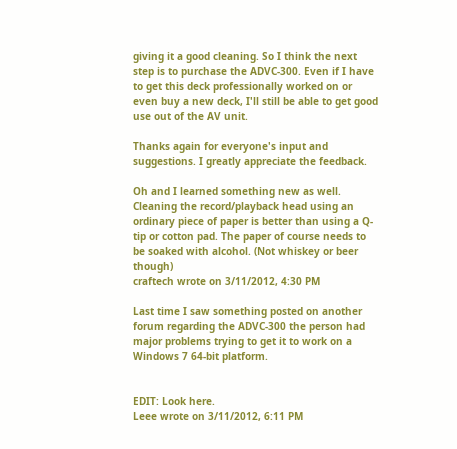giving it a good cleaning. So I think the next step is to purchase the ADVC-300. Even if I have to get this deck professionally worked on or even buy a new deck, I'll still be able to get good use out of the AV unit.

Thanks again for everyone's input and suggestions. I greatly appreciate the feedback.

Oh and I learned something new as well. Cleaning the record/playback head using an ordinary piece of paper is better than using a Q-tip or cotton pad. The paper of course needs to be soaked with alcohol. (Not whiskey or beer though)
craftech wrote on 3/11/2012, 4:30 PM

Last time I saw something posted on another forum regarding the ADVC-300 the person had major problems trying to get it to work on a Windows 7 64-bit platform.


EDIT: Look here.
Leee wrote on 3/11/2012, 6:11 PM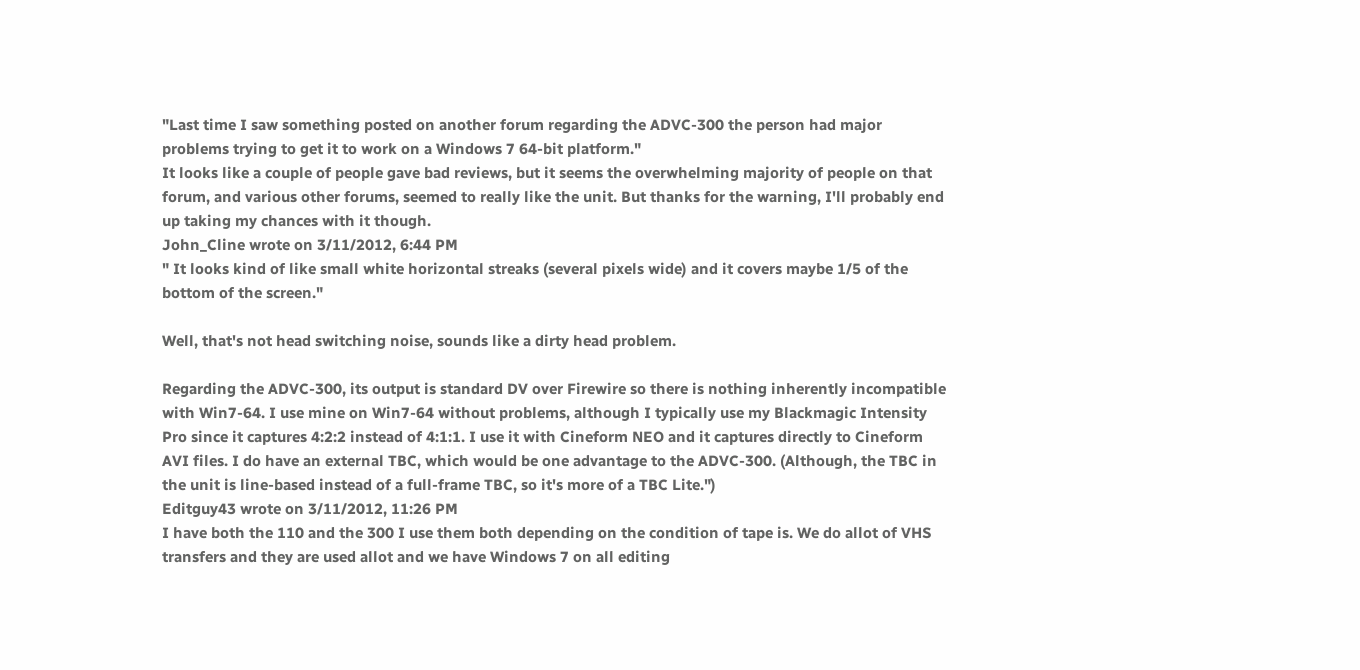"Last time I saw something posted on another forum regarding the ADVC-300 the person had major problems trying to get it to work on a Windows 7 64-bit platform."
It looks like a couple of people gave bad reviews, but it seems the overwhelming majority of people on that forum, and various other forums, seemed to really like the unit. But thanks for the warning, I'll probably end up taking my chances with it though.
John_Cline wrote on 3/11/2012, 6:44 PM
" It looks kind of like small white horizontal streaks (several pixels wide) and it covers maybe 1/5 of the bottom of the screen."

Well, that's not head switching noise, sounds like a dirty head problem.

Regarding the ADVC-300, its output is standard DV over Firewire so there is nothing inherently incompatible with Win7-64. I use mine on Win7-64 without problems, although I typically use my Blackmagic Intensity Pro since it captures 4:2:2 instead of 4:1:1. I use it with Cineform NEO and it captures directly to Cineform AVI files. I do have an external TBC, which would be one advantage to the ADVC-300. (Although, the TBC in the unit is line-based instead of a full-frame TBC, so it's more of a TBC Lite.")
Editguy43 wrote on 3/11/2012, 11:26 PM
I have both the 110 and the 300 I use them both depending on the condition of tape is. We do allot of VHS transfers and they are used allot and we have Windows 7 on all editing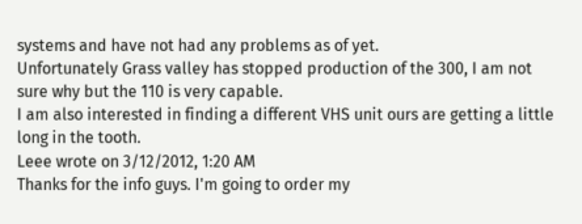systems and have not had any problems as of yet.
Unfortunately Grass valley has stopped production of the 300, I am not sure why but the 110 is very capable.
I am also interested in finding a different VHS unit ours are getting a little long in the tooth.
Leee wrote on 3/12/2012, 1:20 AM
Thanks for the info guys. I'm going to order my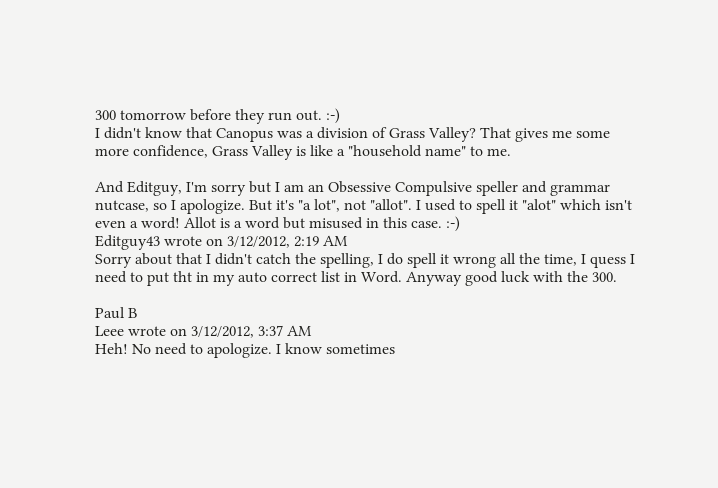300 tomorrow before they run out. :-)
I didn't know that Canopus was a division of Grass Valley? That gives me some more confidence, Grass Valley is like a "household name" to me.

And Editguy, I'm sorry but I am an Obsessive Compulsive speller and grammar nutcase, so I apologize. But it's "a lot", not "allot". I used to spell it "alot" which isn't even a word! Allot is a word but misused in this case. :-)
Editguy43 wrote on 3/12/2012, 2:19 AM
Sorry about that I didn't catch the spelling, I do spell it wrong all the time, I quess I need to put tht in my auto correct list in Word. Anyway good luck with the 300.

Paul B
Leee wrote on 3/12/2012, 3:37 AM
Heh! No need to apologize. I know sometimes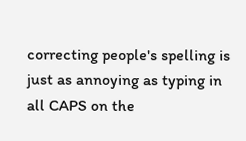correcting people's spelling is just as annoying as typing in all CAPS on the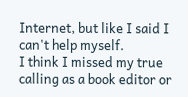Internet, but like I said I can't help myself.
I think I missed my true calling as a book editor or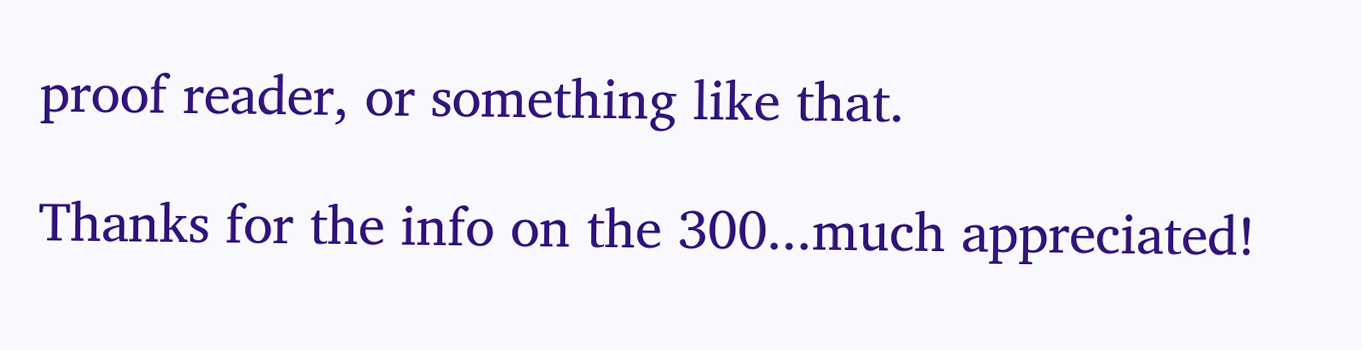proof reader, or something like that.

Thanks for the info on the 300...much appreciated!